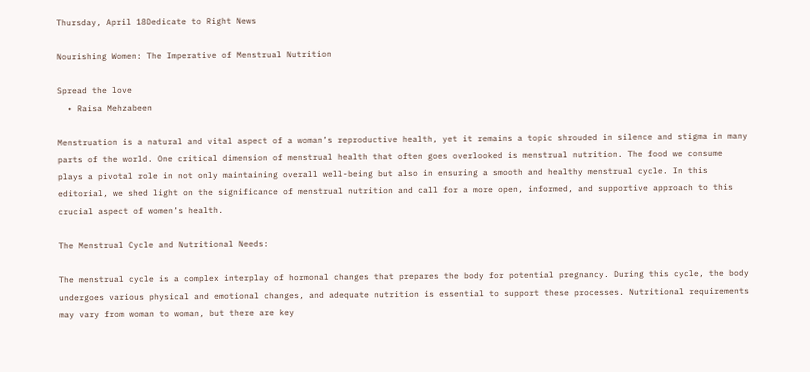Thursday, April 18Dedicate to Right News

Nourishing Women: The Imperative of Menstrual Nutrition

Spread the love
  • Raisa Mehzabeen

Menstruation is a natural and vital aspect of a woman’s reproductive health, yet it remains a topic shrouded in silence and stigma in many parts of the world. One critical dimension of menstrual health that often goes overlooked is menstrual nutrition. The food we consume plays a pivotal role in not only maintaining overall well-being but also in ensuring a smooth and healthy menstrual cycle. In this editorial, we shed light on the significance of menstrual nutrition and call for a more open, informed, and supportive approach to this crucial aspect of women’s health.

The Menstrual Cycle and Nutritional Needs:

The menstrual cycle is a complex interplay of hormonal changes that prepares the body for potential pregnancy. During this cycle, the body undergoes various physical and emotional changes, and adequate nutrition is essential to support these processes. Nutritional requirements may vary from woman to woman, but there are key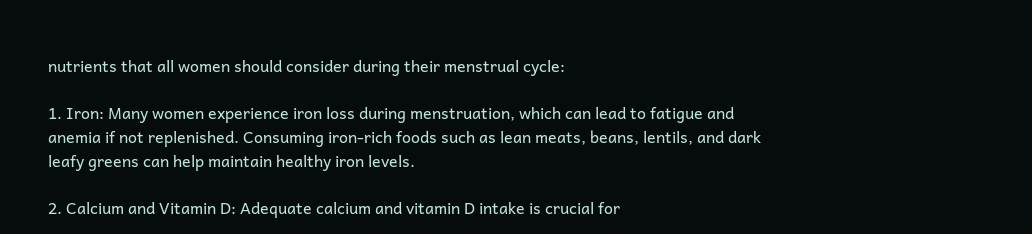nutrients that all women should consider during their menstrual cycle:

1. Iron: Many women experience iron loss during menstruation, which can lead to fatigue and anemia if not replenished. Consuming iron-rich foods such as lean meats, beans, lentils, and dark leafy greens can help maintain healthy iron levels.

2. Calcium and Vitamin D: Adequate calcium and vitamin D intake is crucial for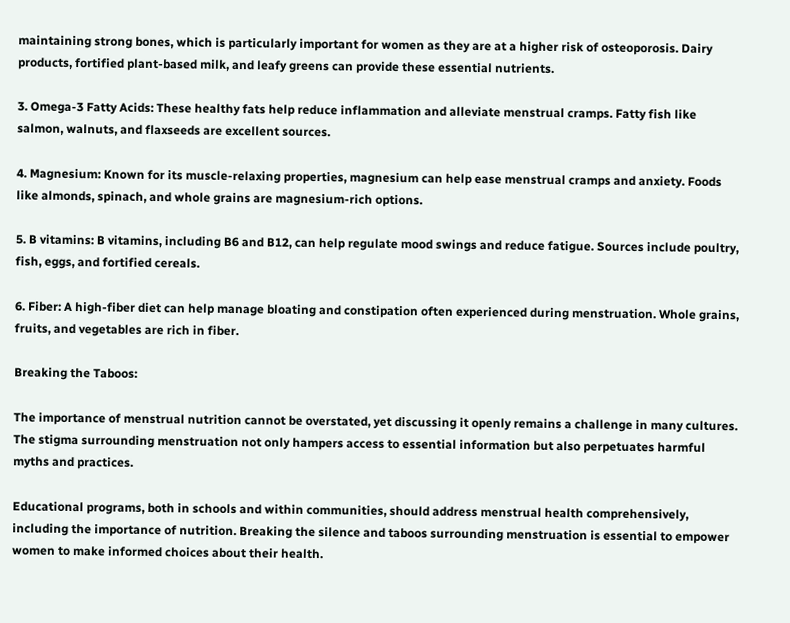maintaining strong bones, which is particularly important for women as they are at a higher risk of osteoporosis. Dairy products, fortified plant-based milk, and leafy greens can provide these essential nutrients.

3. Omega-3 Fatty Acids: These healthy fats help reduce inflammation and alleviate menstrual cramps. Fatty fish like salmon, walnuts, and flaxseeds are excellent sources.

4. Magnesium: Known for its muscle-relaxing properties, magnesium can help ease menstrual cramps and anxiety. Foods like almonds, spinach, and whole grains are magnesium-rich options.

5. B vitamins: B vitamins, including B6 and B12, can help regulate mood swings and reduce fatigue. Sources include poultry, fish, eggs, and fortified cereals.

6. Fiber: A high-fiber diet can help manage bloating and constipation often experienced during menstruation. Whole grains, fruits, and vegetables are rich in fiber.

Breaking the Taboos:

The importance of menstrual nutrition cannot be overstated, yet discussing it openly remains a challenge in many cultures. The stigma surrounding menstruation not only hampers access to essential information but also perpetuates harmful myths and practices.

Educational programs, both in schools and within communities, should address menstrual health comprehensively, including the importance of nutrition. Breaking the silence and taboos surrounding menstruation is essential to empower women to make informed choices about their health.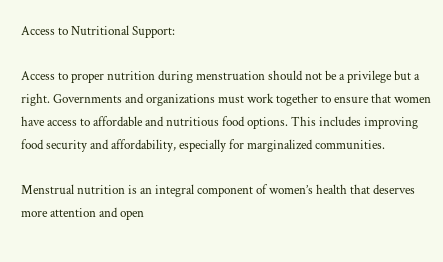Access to Nutritional Support:

Access to proper nutrition during menstruation should not be a privilege but a right. Governments and organizations must work together to ensure that women have access to affordable and nutritious food options. This includes improving food security and affordability, especially for marginalized communities.

Menstrual nutrition is an integral component of women’s health that deserves more attention and open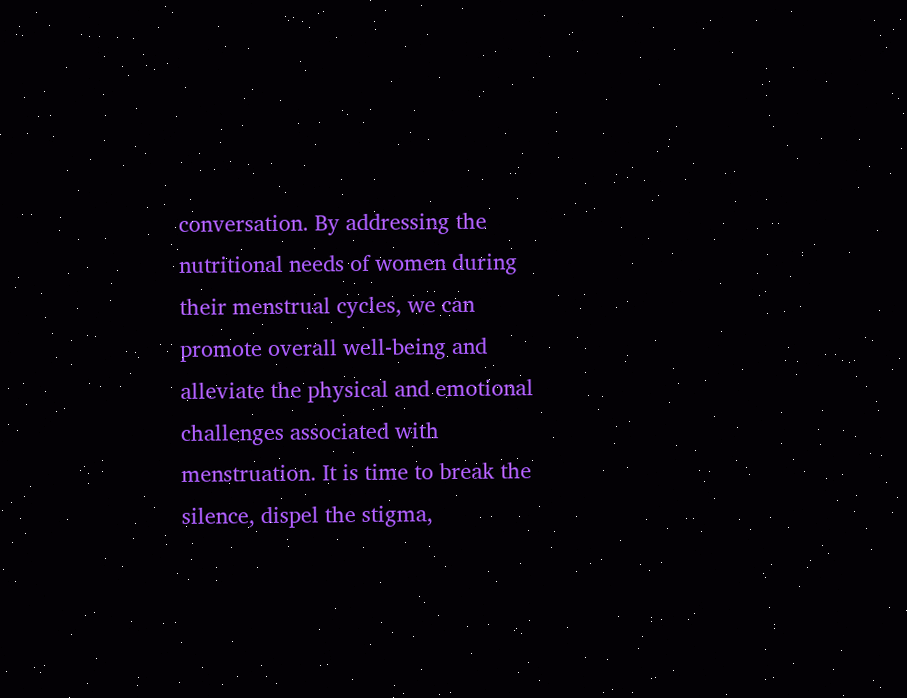conversation. By addressing the nutritional needs of women during their menstrual cycles, we can promote overall well-being and alleviate the physical and emotional challenges associated with menstruation. It is time to break the silence, dispel the stigma,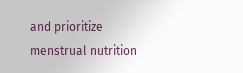and prioritize menstrual nutrition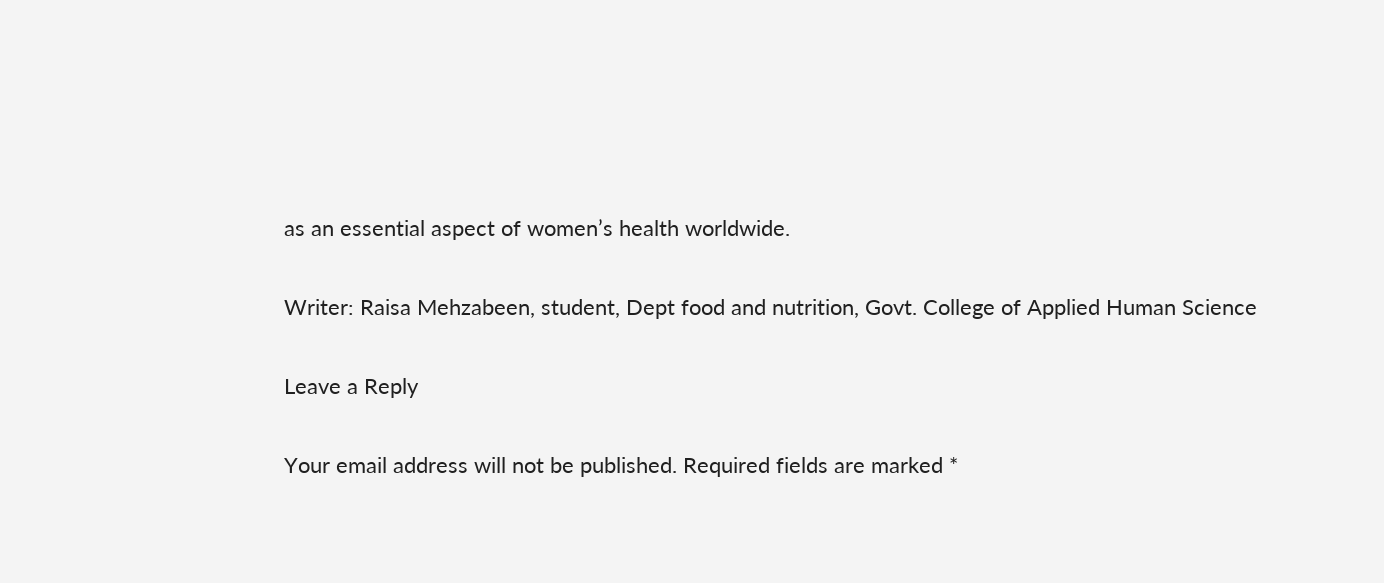as an essential aspect of women’s health worldwide.

Writer: Raisa Mehzabeen, student, Dept food and nutrition, Govt. College of Applied Human Science

Leave a Reply

Your email address will not be published. Required fields are marked *